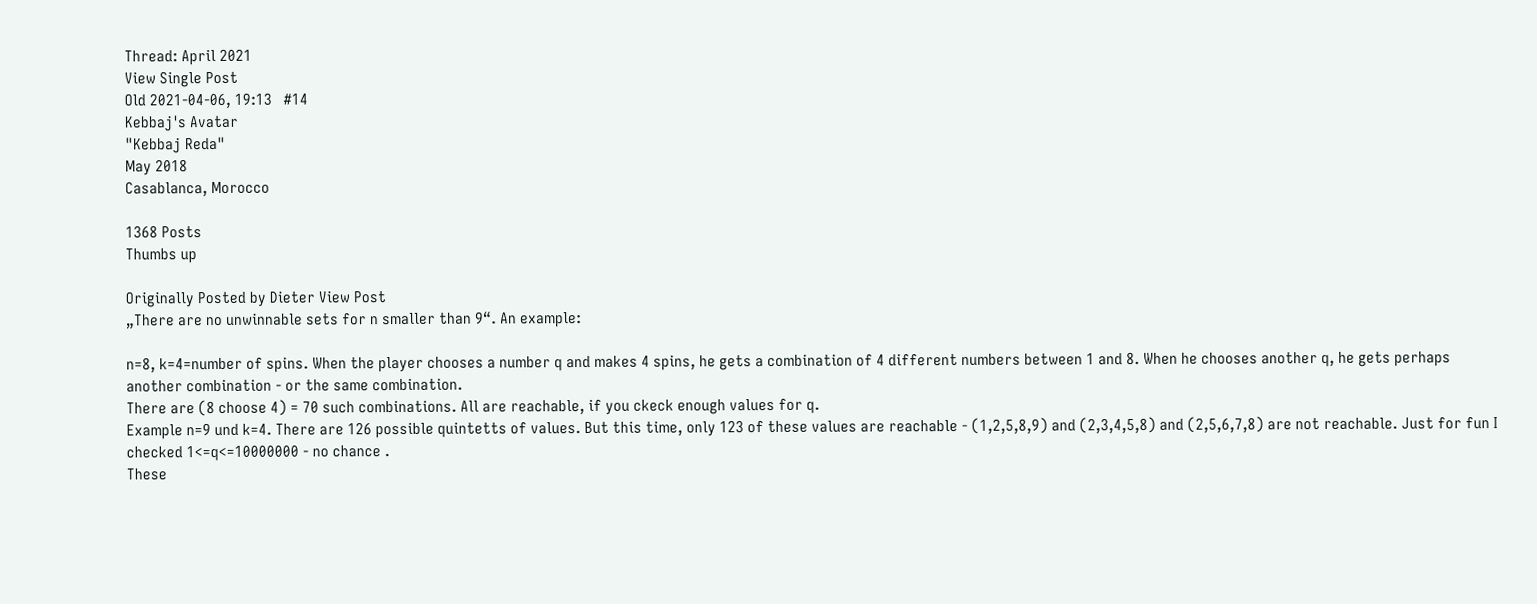Thread: April 2021
View Single Post
Old 2021-04-06, 19:13   #14
Kebbaj's Avatar
"Kebbaj Reda"
May 2018
Casablanca, Morocco

1368 Posts
Thumbs up

Originally Posted by Dieter View Post
„There are no unwinnable sets for n smaller than 9“. An example:

n=8, k=4=number of spins. When the player chooses a number q and makes 4 spins, he gets a combination of 4 different numbers between 1 and 8. When he chooses another q, he gets perhaps another combination - or the same combination.
There are (8 choose 4) = 70 such combinations. All are reachable, if you ckeck enough values for q.
Example n=9 und k=4. There are 126 possible quintetts of values. But this time, only 123 of these values are reachable - (1,2,5,8,9) and (2,3,4,5,8) and (2,5,6,7,8) are not reachable. Just for fun I checked 1<=q<=10000000 - no chance .
These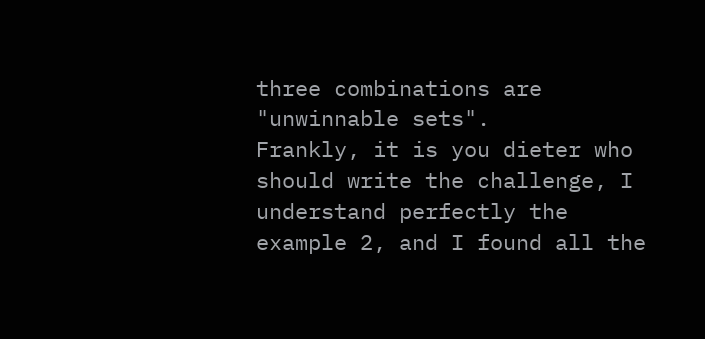three combinations are "unwinnable sets".
Frankly, it is you dieter who should write the challenge, I understand perfectly the example 2, and I found all the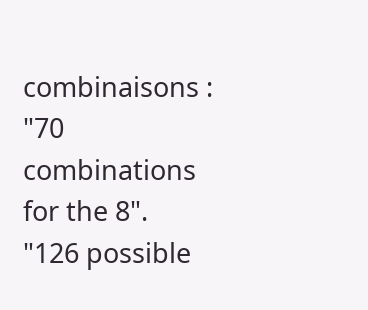combinaisons :
"70 combinations for the 8".
"126 possible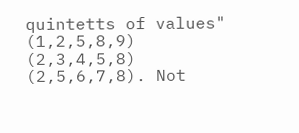quintetts of values"
(1,2,5,8,9) (2,3,4,5,8) (2,5,6,7,8). Not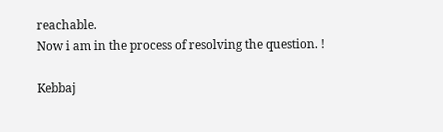reachable.
Now i am in the process of resolving the question. !

Kebbaj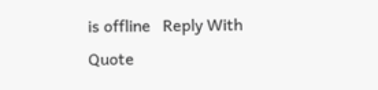is offline   Reply With Quote